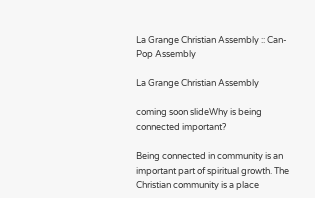La Grange Christian Assembly :: Can-Pop Assembly

La Grange Christian Assembly

coming soon slideWhy is being connected important?

Being connected in community is an important part of spiritual growth. The Christian community is a place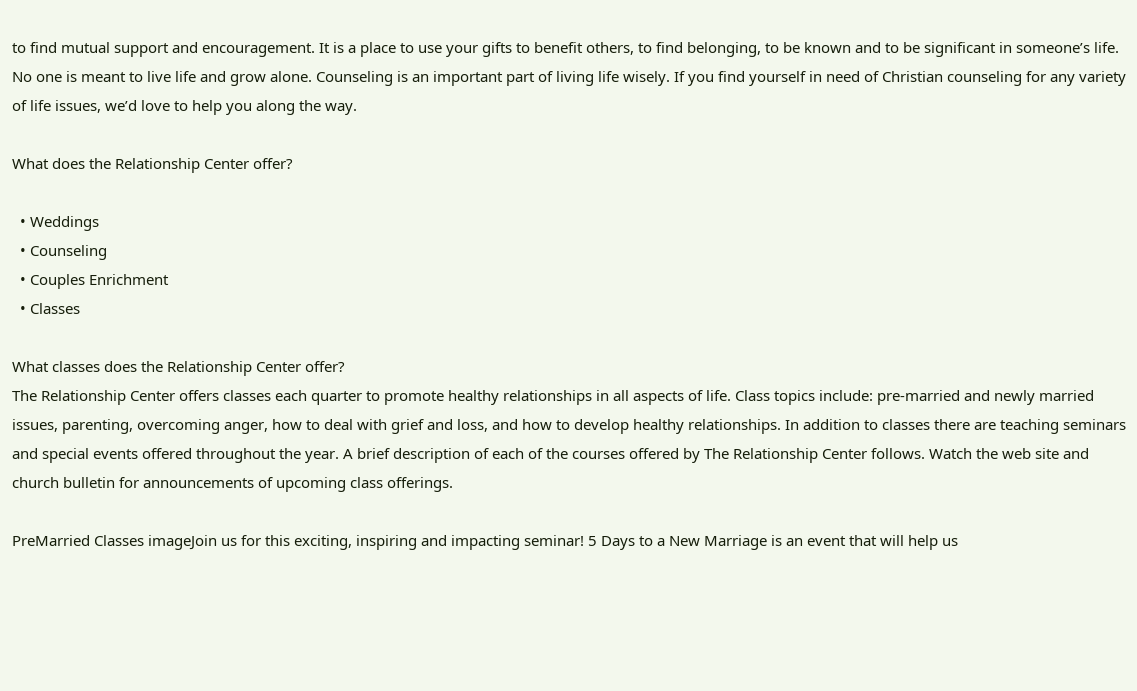to find mutual support and encouragement. It is a place to use your gifts to benefit others, to find belonging, to be known and to be significant in someone’s life.
No one is meant to live life and grow alone. Counseling is an important part of living life wisely. If you find yourself in need of Christian counseling for any variety of life issues, we’d love to help you along the way.

What does the Relationship Center offer?

  • Weddings
  • Counseling
  • Couples Enrichment
  • Classes

What classes does the Relationship Center offer?
The Relationship Center offers classes each quarter to promote healthy relationships in all aspects of life. Class topics include: pre-married and newly married issues, parenting, overcoming anger, how to deal with grief and loss, and how to develop healthy relationships. In addition to classes there are teaching seminars and special events offered throughout the year. A brief description of each of the courses offered by The Relationship Center follows. Watch the web site and church bulletin for announcements of upcoming class offerings.

PreMarried Classes imageJoin us for this exciting, inspiring and impacting seminar! 5 Days to a New Marriage is an event that will help us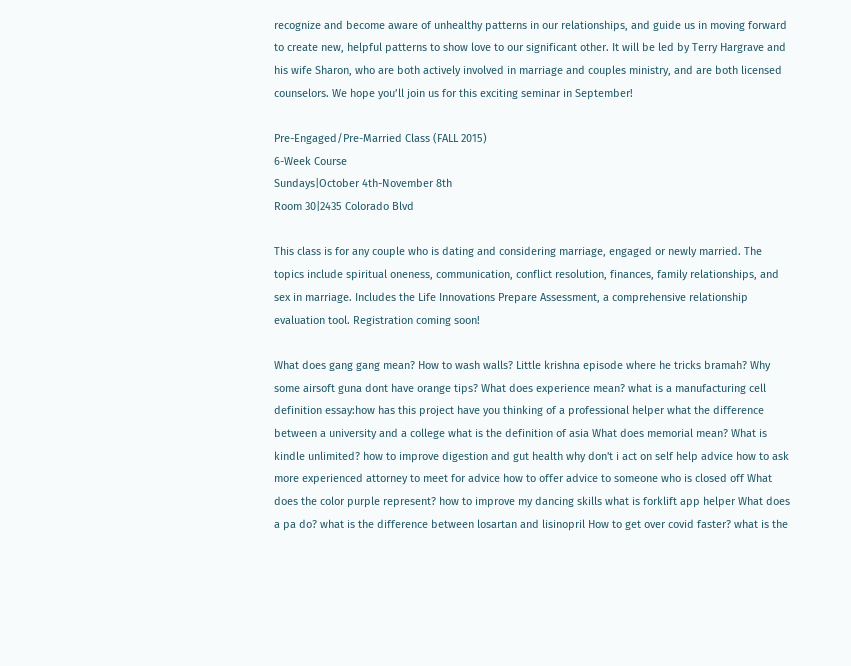recognize and become aware of unhealthy patterns in our relationships, and guide us in moving forward to create new, helpful patterns to show love to our significant other. It will be led by Terry Hargrave and his wife Sharon, who are both actively involved in marriage and couples ministry, and are both licensed counselors. We hope you’ll join us for this exciting seminar in September!

Pre-Engaged/Pre-Married Class (FALL 2015)
6-Week Course
Sundays|October 4th-November 8th
Room 30|2435 Colorado Blvd

This class is for any couple who is dating and considering marriage, engaged or newly married. The topics include spiritual oneness, communication, conflict resolution, finances, family relationships, and sex in marriage. Includes the Life Innovations Prepare Assessment, a comprehensive relationship evaluation tool. Registration coming soon!

What does gang gang mean? How to wash walls? Little krishna episode where he tricks bramah? Why some airsoft guna dont have orange tips? What does experience mean? what is a manufacturing cell definition essay:how has this project have you thinking of a professional helper what the difference between a university and a college what is the definition of asia What does memorial mean? What is kindle unlimited? how to improve digestion and gut health why don't i act on self help advice how to ask more experienced attorney to meet for advice how to offer advice to someone who is closed off What does the color purple represent? how to improve my dancing skills what is forklift app helper What does a pa do? what is the difference between losartan and lisinopril How to get over covid faster? what is the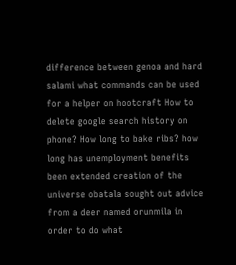difference between genoa and hard salami what commands can be used for a helper on hootcraft How to delete google search history on phone? How long to bake ribs? how long has unemployment benefits been extended creation of the universe obatala sought out advice from a deer named orunmila in order to do what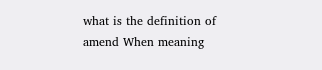what is the definition of amend When meaning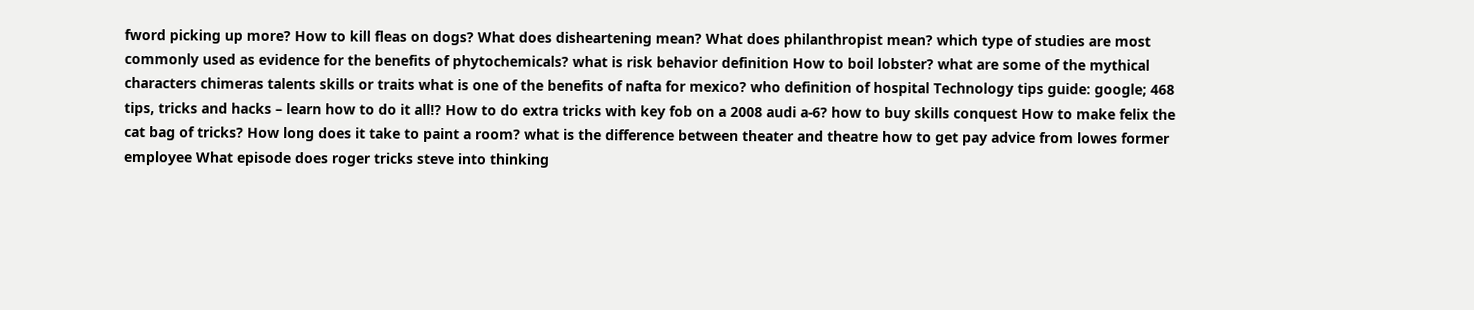fword picking up more? How to kill fleas on dogs? What does disheartening mean? What does philanthropist mean? which type of studies are most commonly used as evidence for the benefits of phytochemicals? what is risk behavior definition How to boil lobster? what are some of the mythical characters chimeras talents skills or traits what is one of the benefits of nafta for mexico? who definition of hospital Technology tips guide: google; 468 tips, tricks and hacks – learn how to do it all!? How to do extra tricks with key fob on a 2008 audi a-6? how to buy skills conquest How to make felix the cat bag of tricks? How long does it take to paint a room? what is the difference between theater and theatre how to get pay advice from lowes former employee What episode does roger tricks steve into thinking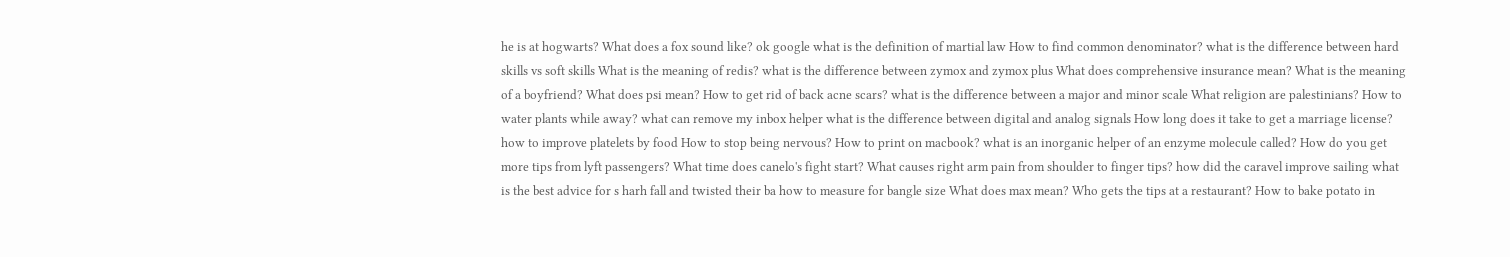he is at hogwarts? What does a fox sound like? ok google what is the definition of martial law How to find common denominator? what is the difference between hard skills vs soft skills What is the meaning of redis? what is the difference between zymox and zymox plus What does comprehensive insurance mean? What is the meaning of a boyfriend? What does psi mean? How to get rid of back acne scars? what is the difference between a major and minor scale What religion are palestinians? How to water plants while away? what can remove my inbox helper what is the difference between digital and analog signals How long does it take to get a marriage license? how to improve platelets by food How to stop being nervous? How to print on macbook? what is an inorganic helper of an enzyme molecule called? How do you get more tips from lyft passengers? What time does canelo's fight start? What causes right arm pain from shoulder to finger tips? how did the caravel improve sailing what is the best advice for s harh fall and twisted their ba how to measure for bangle size What does max mean? Who gets the tips at a restaurant? How to bake potato in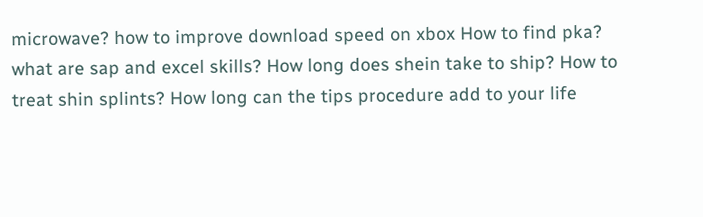microwave? how to improve download speed on xbox How to find pka? what are sap and excel skills? How long does shein take to ship? How to treat shin splints? How long can the tips procedure add to your life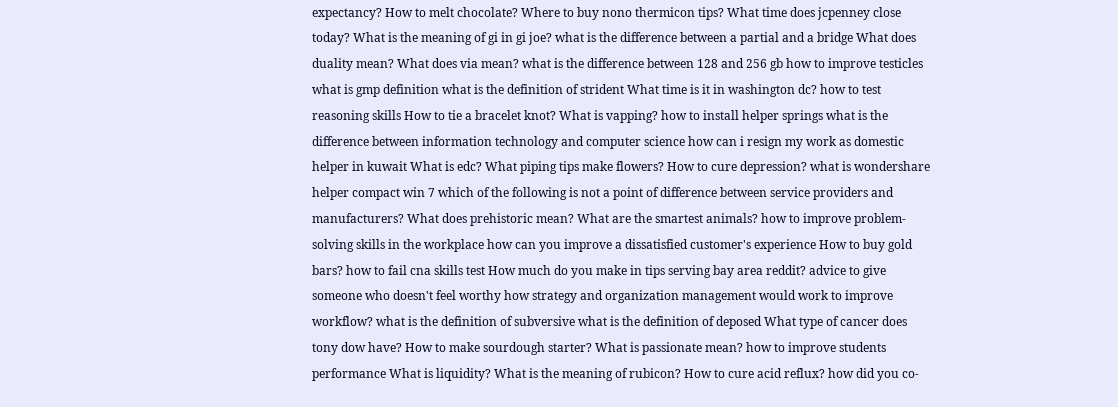expectancy? How to melt chocolate? Where to buy nono thermicon tips? What time does jcpenney close today? What is the meaning of gi in gi joe? what is the difference between a partial and a bridge What does duality mean? What does via mean? what is the difference between 128 and 256 gb how to improve testicles what is gmp definition what is the definition of strident What time is it in washington dc? how to test reasoning skills How to tie a bracelet knot? What is vapping? how to install helper springs what is the difference between information technology and computer science how can i resign my work as domestic helper in kuwait What is edc? What piping tips make flowers? How to cure depression? what is wondershare helper compact win 7 which of the following is not a point of difference between service providers and manufacturers? What does prehistoric mean? What are the smartest animals? how to improve problem-solving skills in the workplace how can you improve a dissatisfied customer's experience How to buy gold bars? how to fail cna skills test How much do you make in tips serving bay area reddit? advice to give someone who doesn't feel worthy how strategy and organization management would work to improve workflow? what is the definition of subversive what is the definition of deposed What type of cancer does tony dow have? How to make sourdough starter? What is passionate mean? how to improve students performance What is liquidity? What is the meaning of rubicon? How to cure acid reflux? how did you co-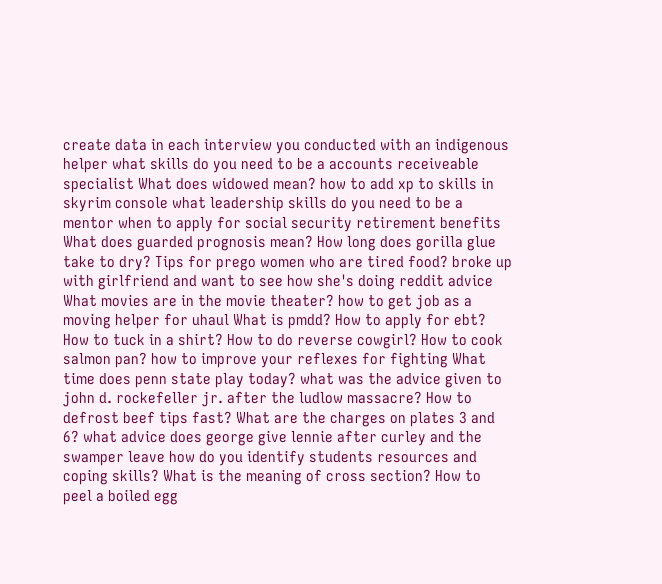create data in each interview you conducted with an indigenous helper what skills do you need to be a accounts receiveable specialist What does widowed mean? how to add xp to skills in skyrim console what leadership skills do you need to be a mentor when to apply for social security retirement benefits What does guarded prognosis mean? How long does gorilla glue take to dry? Tips for prego women who are tired food? broke up with girlfriend and want to see how she's doing reddit advice What movies are in the movie theater? how to get job as a moving helper for uhaul What is pmdd? How to apply for ebt? How to tuck in a shirt? How to do reverse cowgirl? How to cook salmon pan? how to improve your reflexes for fighting What time does penn state play today? what was the advice given to john d. rockefeller jr. after the ludlow massacre? How to defrost beef tips fast? What are the charges on plates 3 and 6? what advice does george give lennie after curley and the swamper leave how do you identify students resources and coping skills? What is the meaning of cross section? How to peel a boiled egg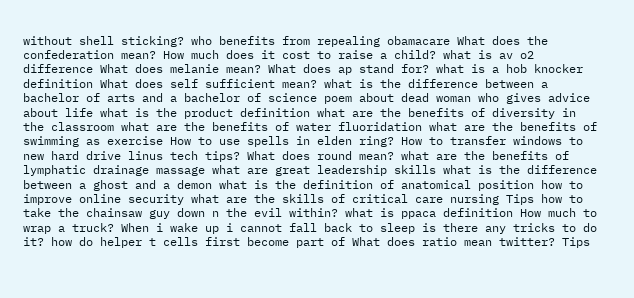without shell sticking? who benefits from repealing obamacare What does the confederation mean? How much does it cost to raise a child? what is av o2 difference What does melanie mean? What does ap stand for? what is a hob knocker definition What does self sufficient mean? what is the difference between a bachelor of arts and a bachelor of science poem about dead woman who gives advice about life what is the product definition what are the benefits of diversity in the classroom what are the benefits of water fluoridation what are the benefits of swimming as exercise How to use spells in elden ring? How to transfer windows to new hard drive linus tech tips? What does round mean? what are the benefits of lymphatic drainage massage what are great leadership skills what is the difference between a ghost and a demon what is the definition of anatomical position how to improve online security what are the skills of critical care nursing Tips how to take the chainsaw guy down n the evil within? what is ppaca definition How much to wrap a truck? When i wake up i cannot fall back to sleep is there any tricks to do it? how do helper t cells first become part of What does ratio mean twitter? Tips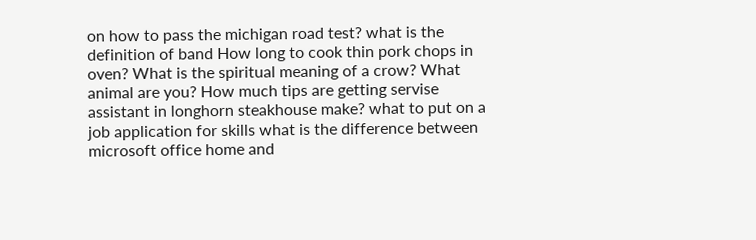on how to pass the michigan road test? what is the definition of band How long to cook thin pork chops in oven? What is the spiritual meaning of a crow? What animal are you? How much tips are getting servise assistant in longhorn steakhouse make? what to put on a job application for skills what is the difference between microsoft office home and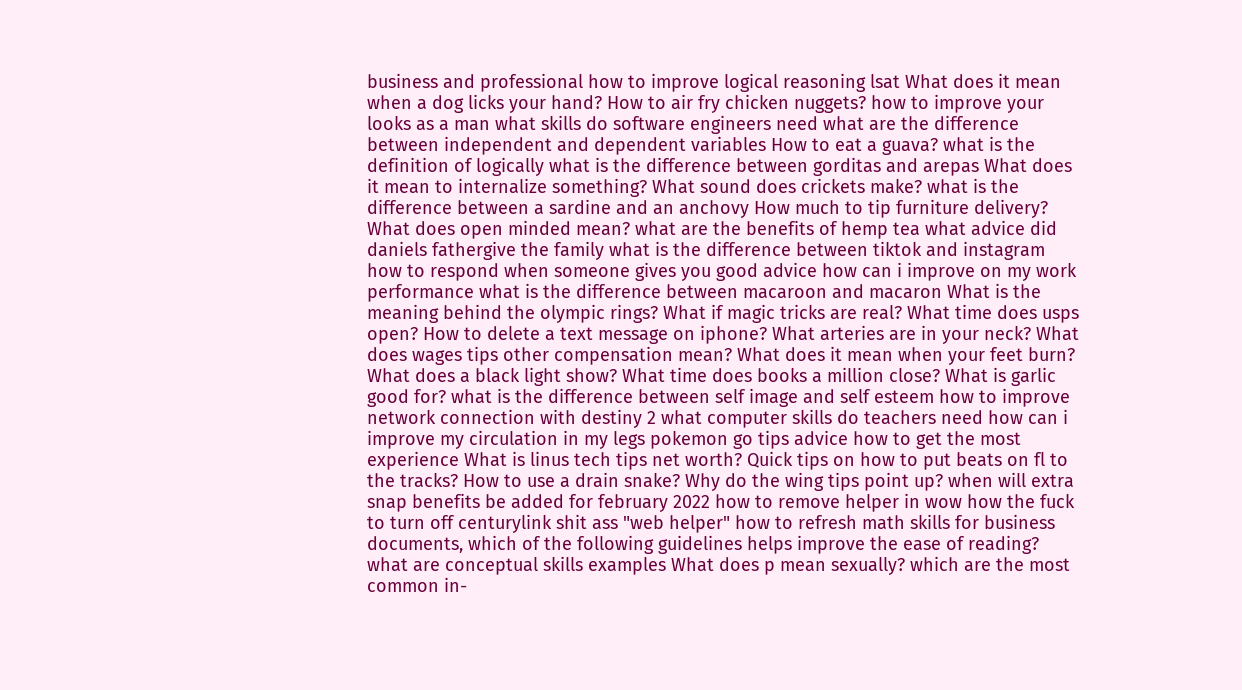business and professional how to improve logical reasoning lsat What does it mean when a dog licks your hand? How to air fry chicken nuggets? how to improve your looks as a man what skills do software engineers need what are the difference between independent and dependent variables How to eat a guava? what is the definition of logically what is the difference between gorditas and arepas What does it mean to internalize something? What sound does crickets make? what is the difference between a sardine and an anchovy How much to tip furniture delivery? What does open minded mean? what are the benefits of hemp tea what advice did daniels fathergive the family what is the difference between tiktok and instagram how to respond when someone gives you good advice how can i improve on my work performance what is the difference between macaroon and macaron What is the meaning behind the olympic rings? What if magic tricks are real? What time does usps open? How to delete a text message on iphone? What arteries are in your neck? What does wages tips other compensation mean? What does it mean when your feet burn? What does a black light show? What time does books a million close? What is garlic good for? what is the difference between self image and self esteem how to improve network connection with destiny 2 what computer skills do teachers need how can i improve my circulation in my legs pokemon go tips advice how to get the most experience What is linus tech tips net worth? Quick tips on how to put beats on fl to the tracks? How to use a drain snake? Why do the wing tips point up? when will extra snap benefits be added for february 2022 how to remove helper in wow how the fuck to turn off centurylink shit ass "web helper" how to refresh math skills for business documents, which of the following guidelines helps improve the ease of reading? what are conceptual skills examples What does p mean sexually? which are the most common in-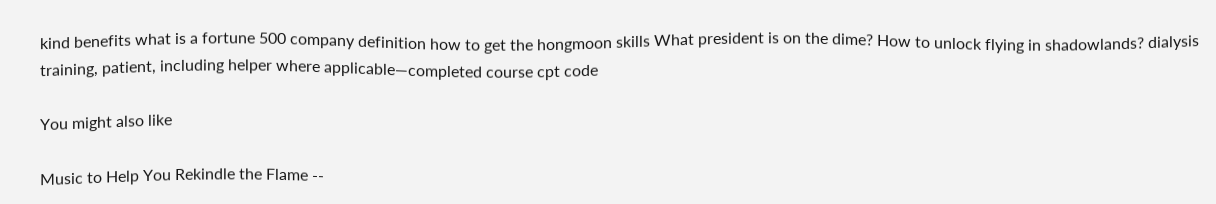kind benefits what is a fortune 500 company definition how to get the hongmoon skills What president is on the dime? How to unlock flying in shadowlands? dialysis training, patient, including helper where applicable—completed course cpt code

You might also like

Music to Help You Rekindle the Flame --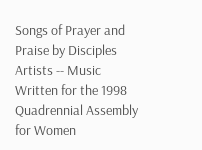Songs of Prayer and Praise by Disciples Artists -- Music Written for the 1998 Quadrennial Assembly for Women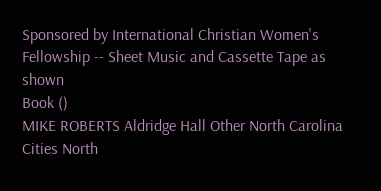Sponsored by International Christian Women's Fellowship -- Sheet Music and Cassette Tape as shown
Book ()
MIKE ROBERTS Aldridge Hall Other North Carolina Cities North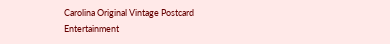Carolina Original Vintage Postcard
Entertainment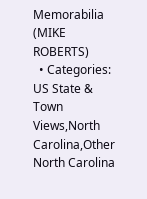Memorabilia (MIKE ROBERTS)
  • Categories: US State & Town Views,North Carolina,Other North Carolina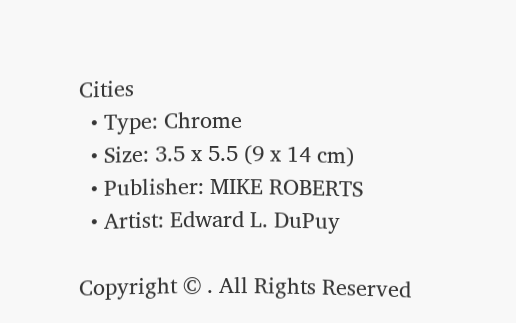Cities
  • Type: Chrome
  • Size: 3.5 x 5.5 (9 x 14 cm)
  • Publisher: MIKE ROBERTS
  • Artist: Edward L. DuPuy

Copyright © . All Rights Reserved